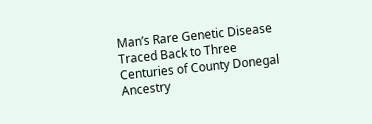Man’s Rare Genetic Disease Traced Back to Three Centuries of County Donegal Ancestry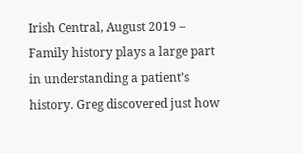Irish Central, August 2019 – Family history plays a large part in understanding a patient’s history. Greg discovered just how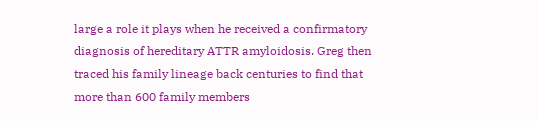large a role it plays when he received a confirmatory diagnosis of hereditary ATTR amyloidosis. Greg then traced his family lineage back centuries to find that more than 600 family members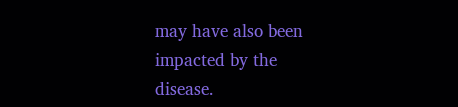may have also been impacted by the disease.